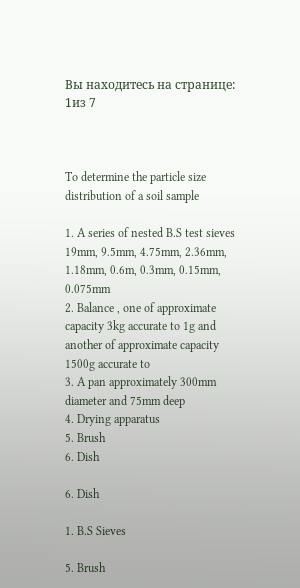Вы находитесь на странице: 1из 7



To determine the particle size distribution of a soil sample

1. A series of nested B.S test sieves 19mm, 9.5mm, 4.75mm, 2.36mm, 1.18mm, 0.6m, 0.3mm, 0.15mm, 0.075mm
2. Balance , one of approximate capacity 3kg accurate to 1g and another of approximate capacity 1500g accurate to
3. A pan approximately 300mm diameter and 75mm deep
4. Drying apparatus
5. Brush
6. Dish

6. Dish

1. B.S Sieves

5. Brush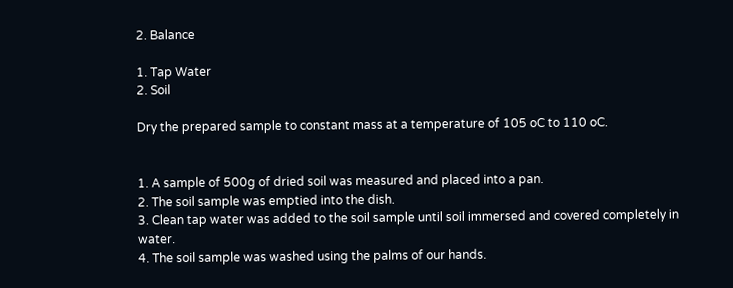2. Balance

1. Tap Water
2. Soil

Dry the prepared sample to constant mass at a temperature of 105 oC to 110 oC.


1. A sample of 500g of dried soil was measured and placed into a pan.
2. The soil sample was emptied into the dish.
3. Clean tap water was added to the soil sample until soil immersed and covered completely in water.
4. The soil sample was washed using the palms of our hands.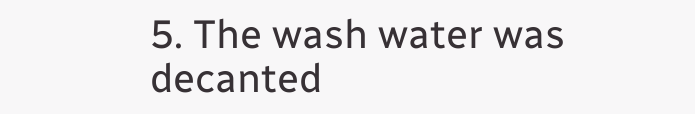5. The wash water was decanted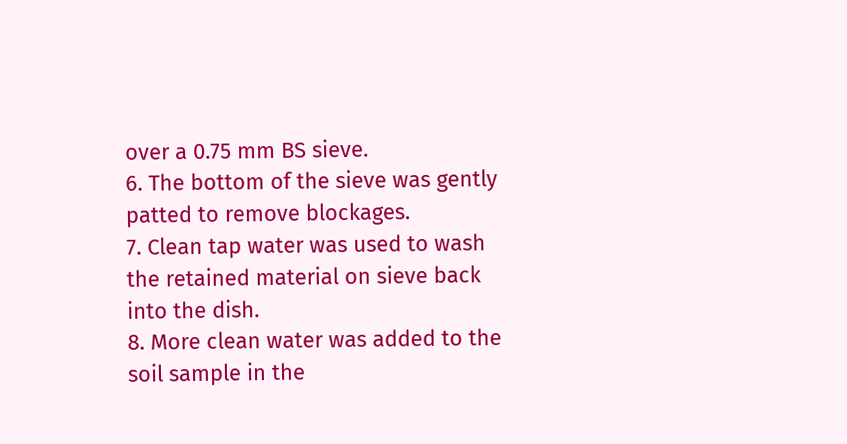over a 0.75 mm BS sieve.
6. The bottom of the sieve was gently patted to remove blockages.
7. Clean tap water was used to wash the retained material on sieve back into the dish.
8. More clean water was added to the soil sample in the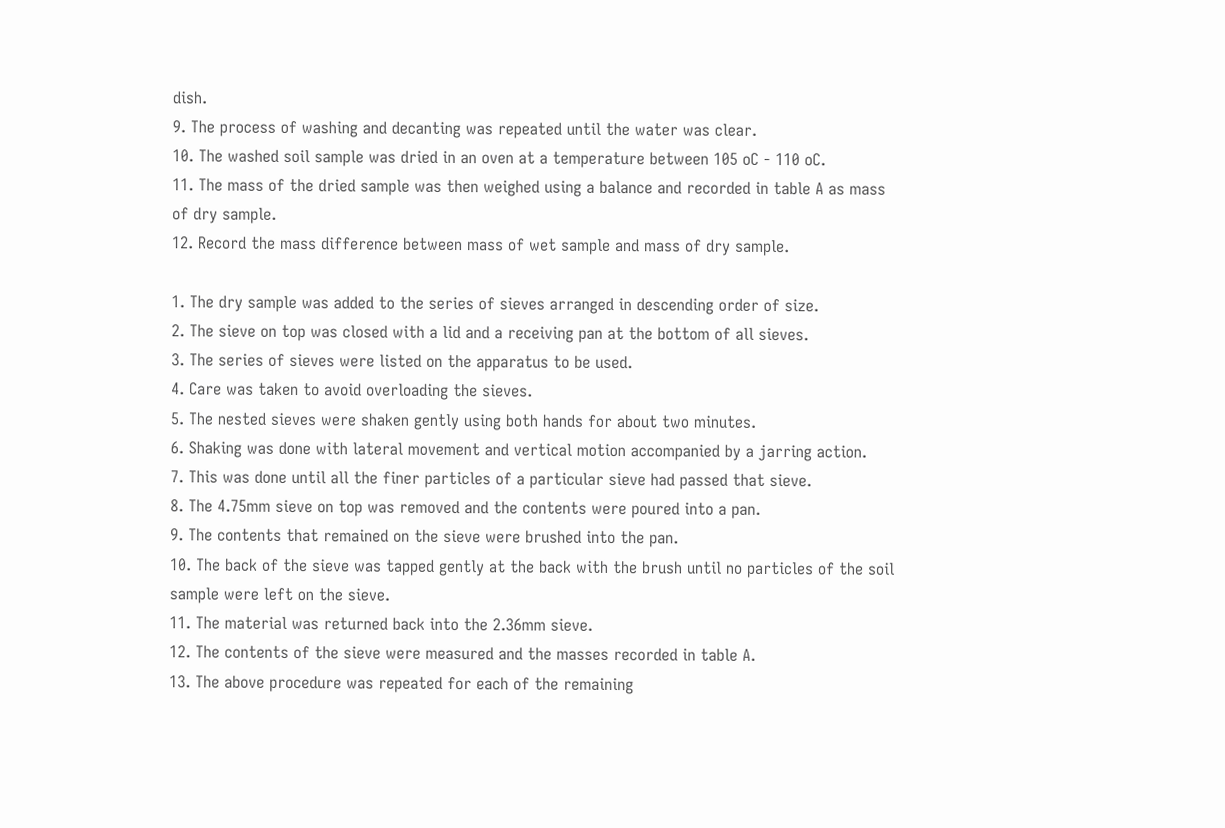dish.
9. The process of washing and decanting was repeated until the water was clear.
10. The washed soil sample was dried in an oven at a temperature between 105 oC - 110 oC.
11. The mass of the dried sample was then weighed using a balance and recorded in table A as mass
of dry sample.
12. Record the mass difference between mass of wet sample and mass of dry sample.

1. The dry sample was added to the series of sieves arranged in descending order of size.
2. The sieve on top was closed with a lid and a receiving pan at the bottom of all sieves.
3. The series of sieves were listed on the apparatus to be used.
4. Care was taken to avoid overloading the sieves.
5. The nested sieves were shaken gently using both hands for about two minutes.
6. Shaking was done with lateral movement and vertical motion accompanied by a jarring action.
7. This was done until all the finer particles of a particular sieve had passed that sieve.
8. The 4.75mm sieve on top was removed and the contents were poured into a pan.
9. The contents that remained on the sieve were brushed into the pan.
10. The back of the sieve was tapped gently at the back with the brush until no particles of the soil
sample were left on the sieve.
11. The material was returned back into the 2.36mm sieve.
12. The contents of the sieve were measured and the masses recorded in table A.
13. The above procedure was repeated for each of the remaining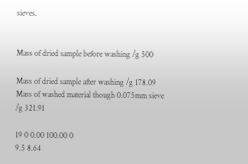sieves.


Mass of dried sample before washing /g 500

Mass of dried sample after washing /g 178.09
Mass of washed material though 0.075mm sieve /g 321.91

19 0 0.00 100.00 0
9.5 8.64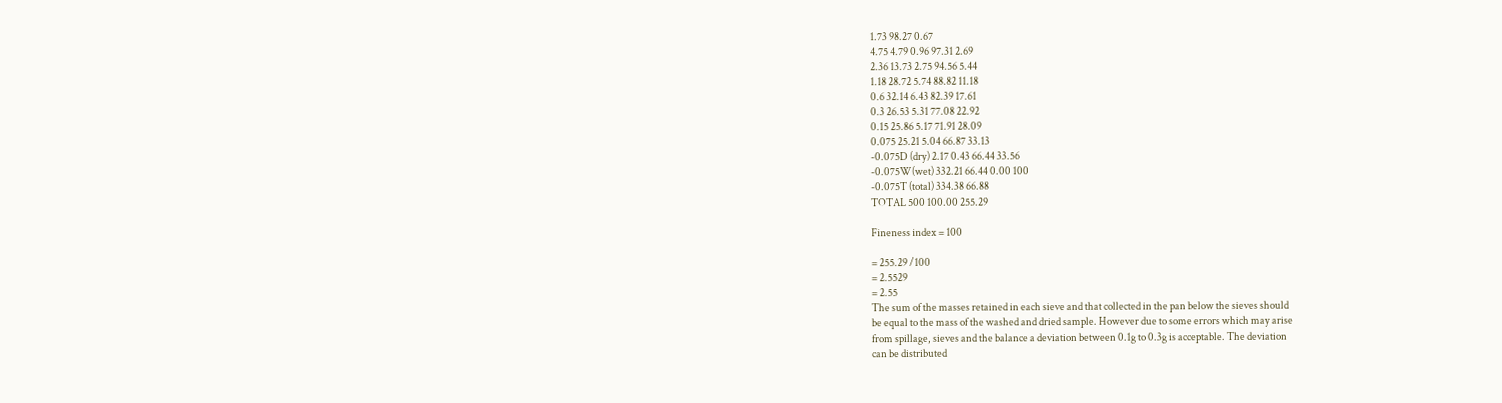1.73 98.27 0.67
4.75 4.79 0.96 97.31 2.69
2.36 13.73 2.75 94.56 5.44
1.18 28.72 5.74 88.82 11.18
0.6 32.14 6.43 82.39 17.61
0.3 26.53 5.31 77.08 22.92
0.15 25.86 5.17 71.91 28.09
0.075 25.21 5.04 66.87 33.13
-0.075D (dry) 2.17 0.43 66.44 33.56
-0.075W(wet) 332.21 66.44 0.00 100
-0.075T (total) 334.38 66.88
TOTAL 500 100.00 255.29

Fineness index = 100

= 255.29 /100
= 2.5529
= 2.55
The sum of the masses retained in each sieve and that collected in the pan below the sieves should
be equal to the mass of the washed and dried sample. However due to some errors which may arise
from spillage, sieves and the balance a deviation between 0.1g to 0.3g is acceptable. The deviation
can be distributed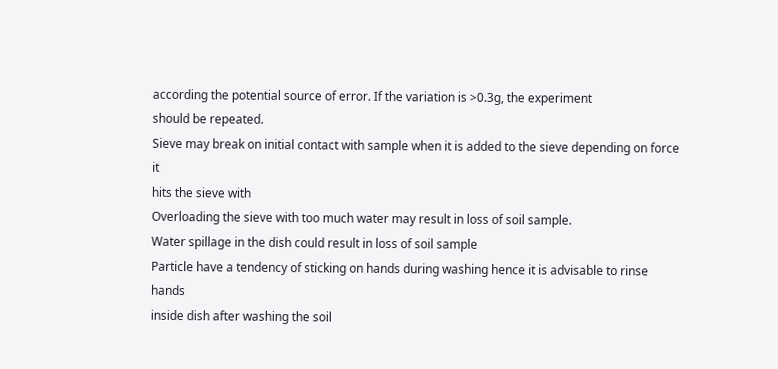according the potential source of error. If the variation is >0.3g, the experiment
should be repeated.
Sieve may break on initial contact with sample when it is added to the sieve depending on force it
hits the sieve with
Overloading the sieve with too much water may result in loss of soil sample.
Water spillage in the dish could result in loss of soil sample
Particle have a tendency of sticking on hands during washing hence it is advisable to rinse hands
inside dish after washing the soil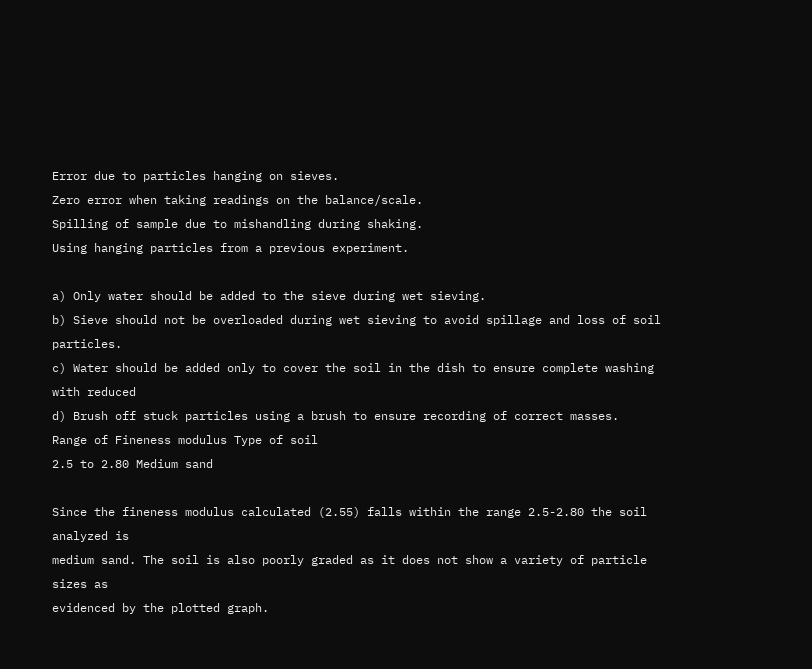Error due to particles hanging on sieves.
Zero error when taking readings on the balance/scale.
Spilling of sample due to mishandling during shaking.
Using hanging particles from a previous experiment.

a) Only water should be added to the sieve during wet sieving.
b) Sieve should not be overloaded during wet sieving to avoid spillage and loss of soil particles.
c) Water should be added only to cover the soil in the dish to ensure complete washing with reduced
d) Brush off stuck particles using a brush to ensure recording of correct masses.
Range of Fineness modulus Type of soil
2.5 to 2.80 Medium sand

Since the fineness modulus calculated (2.55) falls within the range 2.5-2.80 the soil analyzed is
medium sand. The soil is also poorly graded as it does not show a variety of particle sizes as
evidenced by the plotted graph.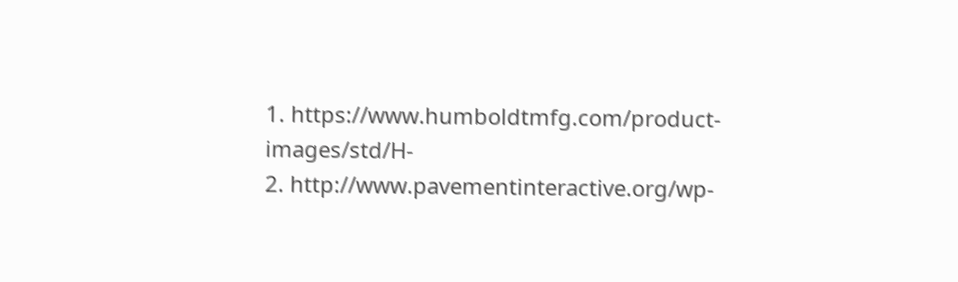1. https://www.humboldtmfg.com/product-images/std/H-
2. http://www.pavementinteractive.org/wp-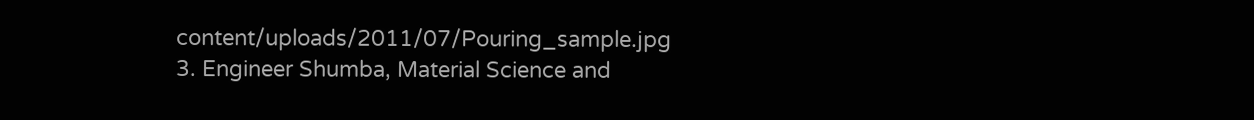content/uploads/2011/07/Pouring_sample.jpg
3. Engineer Shumba, Material Science and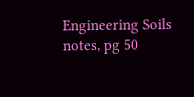Engineering Soils notes, pg 50